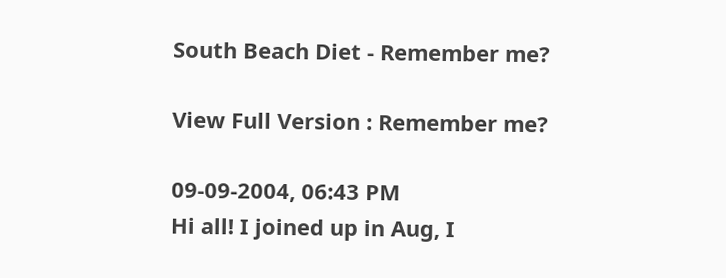South Beach Diet - Remember me?

View Full Version : Remember me?

09-09-2004, 06:43 PM
Hi all! I joined up in Aug, I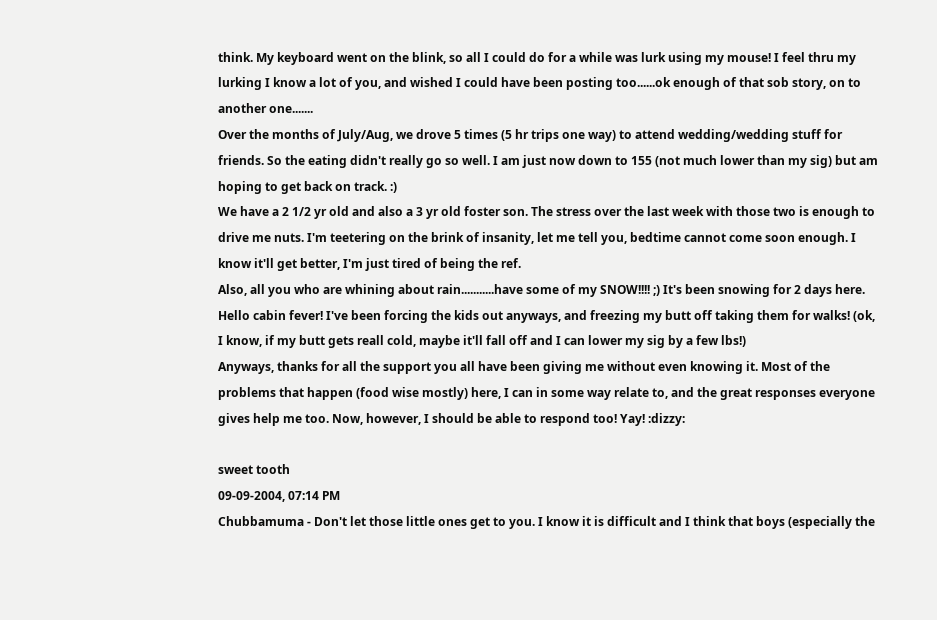think. My keyboard went on the blink, so all I could do for a while was lurk using my mouse! I feel thru my lurking I know a lot of you, and wished I could have been posting too......ok enough of that sob story, on to another one.......
Over the months of July/Aug, we drove 5 times (5 hr trips one way) to attend wedding/wedding stuff for friends. So the eating didn't really go so well. I am just now down to 155 (not much lower than my sig) but am hoping to get back on track. :)
We have a 2 1/2 yr old and also a 3 yr old foster son. The stress over the last week with those two is enough to drive me nuts. I'm teetering on the brink of insanity, let me tell you, bedtime cannot come soon enough. I know it'll get better, I'm just tired of being the ref.
Also, all you who are whining about rain...........have some of my SNOW!!!! ;) It's been snowing for 2 days here. Hello cabin fever! I've been forcing the kids out anyways, and freezing my butt off taking them for walks! (ok, I know, if my butt gets reall cold, maybe it'll fall off and I can lower my sig by a few lbs!)
Anyways, thanks for all the support you all have been giving me without even knowing it. Most of the problems that happen (food wise mostly) here, I can in some way relate to, and the great responses everyone gives help me too. Now, however, I should be able to respond too! Yay! :dizzy:

sweet tooth
09-09-2004, 07:14 PM
Chubbamuma - Don't let those little ones get to you. I know it is difficult and I think that boys (especially the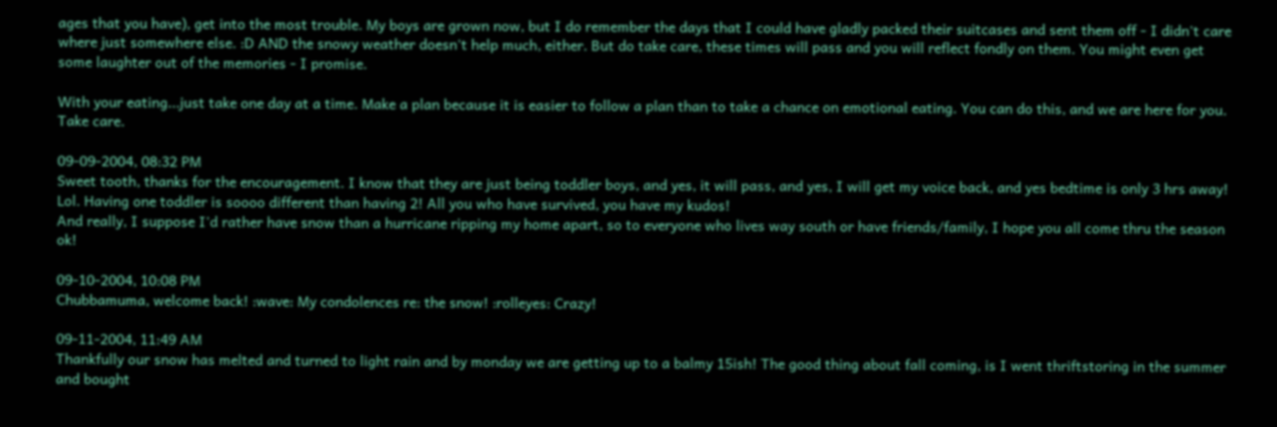ages that you have), get into the most trouble. My boys are grown now, but I do remember the days that I could have gladly packed their suitcases and sent them off - I didn't care where just somewhere else. :D AND the snowy weather doesn't help much, either. But do take care, these times will pass and you will reflect fondly on them. You might even get some laughter out of the memories - I promise.

With your eating...just take one day at a time. Make a plan because it is easier to follow a plan than to take a chance on emotional eating. You can do this, and we are here for you. Take care.

09-09-2004, 08:32 PM
Sweet tooth, thanks for the encouragement. I know that they are just being toddler boys, and yes, it will pass, and yes, I will get my voice back, and yes bedtime is only 3 hrs away! Lol. Having one toddler is soooo different than having 2! All you who have survived, you have my kudos!
And really, I suppose I'd rather have snow than a hurricane ripping my home apart, so to everyone who lives way south or have friends/family, I hope you all come thru the season ok!

09-10-2004, 10:08 PM
Chubbamuma, welcome back! :wave: My condolences re: the snow! :rolleyes: Crazy!

09-11-2004, 11:49 AM
Thankfully our snow has melted and turned to light rain and by monday we are getting up to a balmy 15ish! The good thing about fall coming, is I went thriftstoring in the summer and bought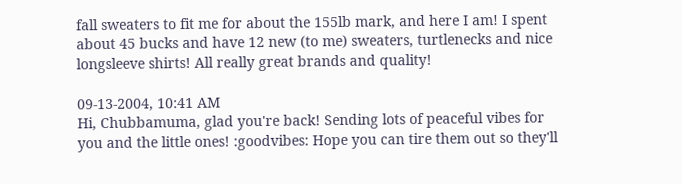fall sweaters to fit me for about the 155lb mark, and here I am! I spent about 45 bucks and have 12 new (to me) sweaters, turtlenecks and nice longsleeve shirts! All really great brands and quality!

09-13-2004, 10:41 AM
Hi, Chubbamuma, glad you're back! Sending lots of peaceful vibes for you and the little ones! :goodvibes: Hope you can tire them out so they'll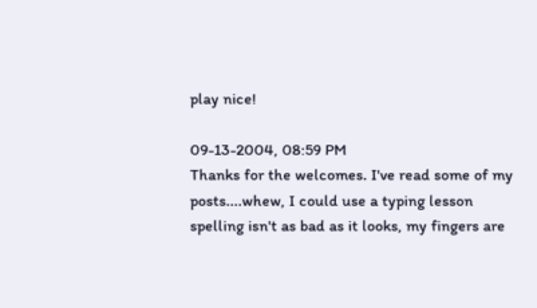play nice!

09-13-2004, 08:59 PM
Thanks for the welcomes. I've read some of my posts....whew, I could use a typing lesson spelling isn't as bad as it looks, my fingers are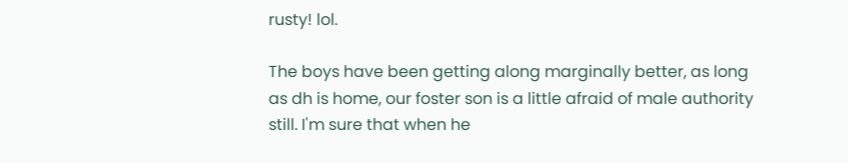rusty! lol.

The boys have been getting along marginally better, as long as dh is home, our foster son is a little afraid of male authority still. I'm sure that when he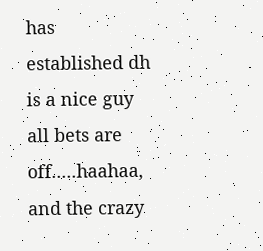has established dh is a nice guy all bets are off.....haahaa, and the crazy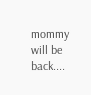mommy will be back....